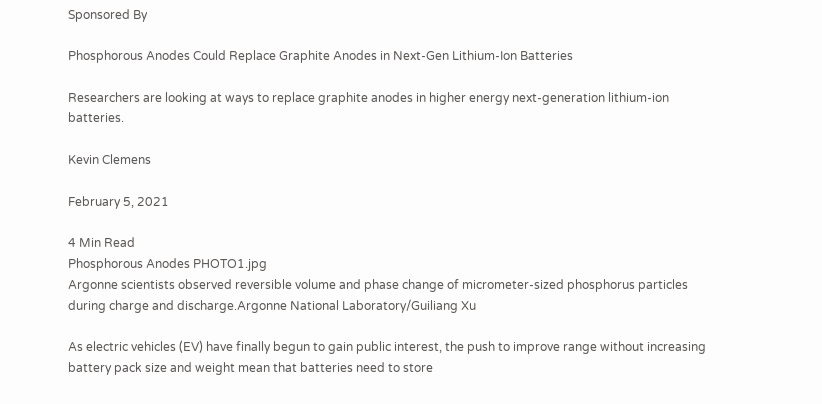Sponsored By

Phosphorous Anodes Could Replace Graphite Anodes in Next-Gen Lithium-Ion Batteries

Researchers are looking at ways to replace graphite anodes in higher energy next-generation lithium-ion batteries.

Kevin Clemens

February 5, 2021

4 Min Read
Phosphorous Anodes PHOTO1.jpg
Argonne scientists observed reversible volume and phase change of micrometer-sized phosphorus particles during charge and discharge.Argonne National Laboratory/Guiliang Xu

As electric vehicles (EV) have finally begun to gain public interest, the push to improve range without increasing battery pack size and weight mean that batteries need to store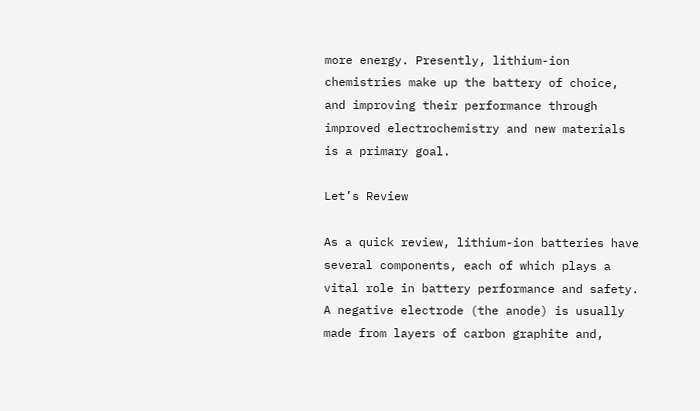more energy. Presently, lithium-ion chemistries make up the battery of choice, and improving their performance through improved electrochemistry and new materials is a primary goal.

Let’s Review

As a quick review, lithium-ion batteries have several components, each of which plays a vital role in battery performance and safety. A negative electrode (the anode) is usually made from layers of carbon graphite and,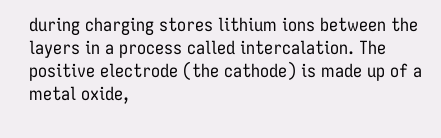during charging stores lithium ions between the layers in a process called intercalation. The positive electrode (the cathode) is made up of a metal oxide,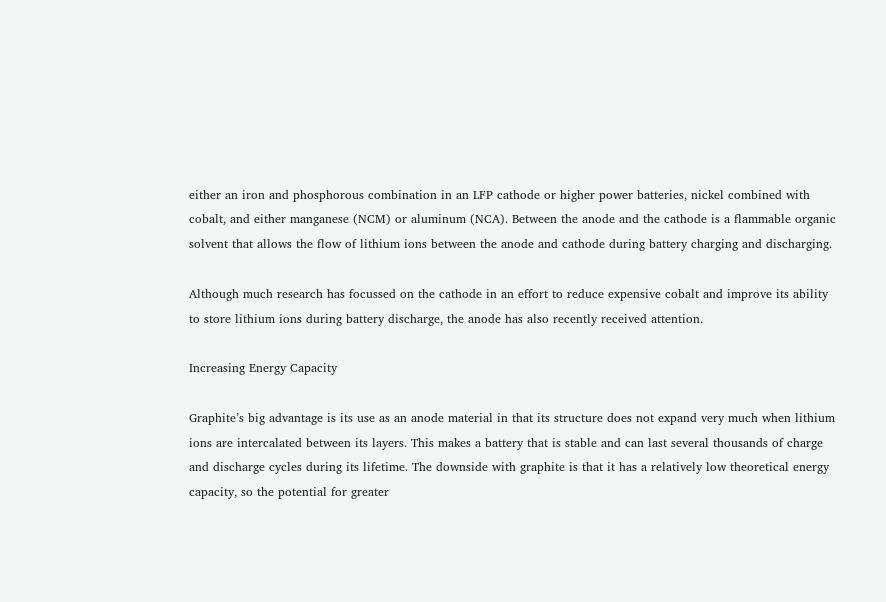either an iron and phosphorous combination in an LFP cathode or higher power batteries, nickel combined with cobalt, and either manganese (NCM) or aluminum (NCA). Between the anode and the cathode is a flammable organic solvent that allows the flow of lithium ions between the anode and cathode during battery charging and discharging.

Although much research has focussed on the cathode in an effort to reduce expensive cobalt and improve its ability to store lithium ions during battery discharge, the anode has also recently received attention.

Increasing Energy Capacity

Graphite’s big advantage is its use as an anode material in that its structure does not expand very much when lithium ions are intercalated between its layers. This makes a battery that is stable and can last several thousands of charge and discharge cycles during its lifetime. The downside with graphite is that it has a relatively low theoretical energy capacity, so the potential for greater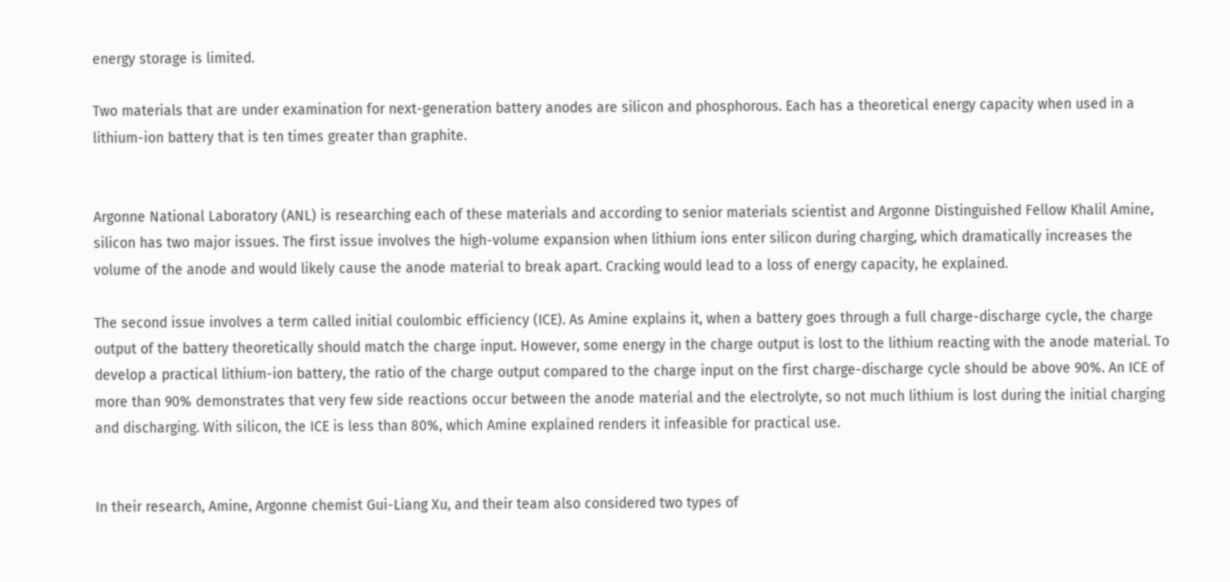energy storage is limited.

Two materials that are under examination for next-generation battery anodes are silicon and phosphorous. Each has a theoretical energy capacity when used in a lithium-ion battery that is ten times greater than graphite.


Argonne National Laboratory (ANL) is researching each of these materials and according to senior materials scientist and Argonne Distinguished Fellow Khalil Amine, silicon has two major issues. The first issue involves the high-volume expansion when lithium ions enter silicon during charging, which dramatically increases the volume of the anode and would likely cause the anode material to break apart. Cracking would lead to a loss of energy capacity, he explained.

The second issue involves a term called initial coulombic efficiency (ICE). As Amine explains it, when a battery goes through a full charge-discharge cycle, the charge output of the battery theoretically should match the charge input. However, some energy in the charge output is lost to the lithium reacting with the anode material. To develop a practical lithium-ion battery, the ratio of the charge output compared to the charge input on the first charge-discharge cycle should be above 90%. An ICE of more than 90% demonstrates that very few side reactions occur between the anode material and the electrolyte, so not much lithium is lost during the initial charging and discharging. With silicon, the ICE is less than 80%, which Amine explained renders it infeasible for practical use.


In their research, Amine, Argonne chemist Gui-Liang Xu, and their team also considered two types of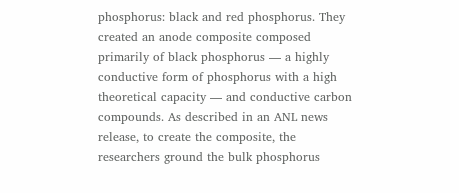phosphorus: black and red phosphorus. They created an anode composite composed primarily of black phosphorus — a highly conductive form of phosphorus with a high theoretical capacity — and conductive carbon compounds. As described in an ANL news release, to create the composite, the researchers ground the bulk phosphorus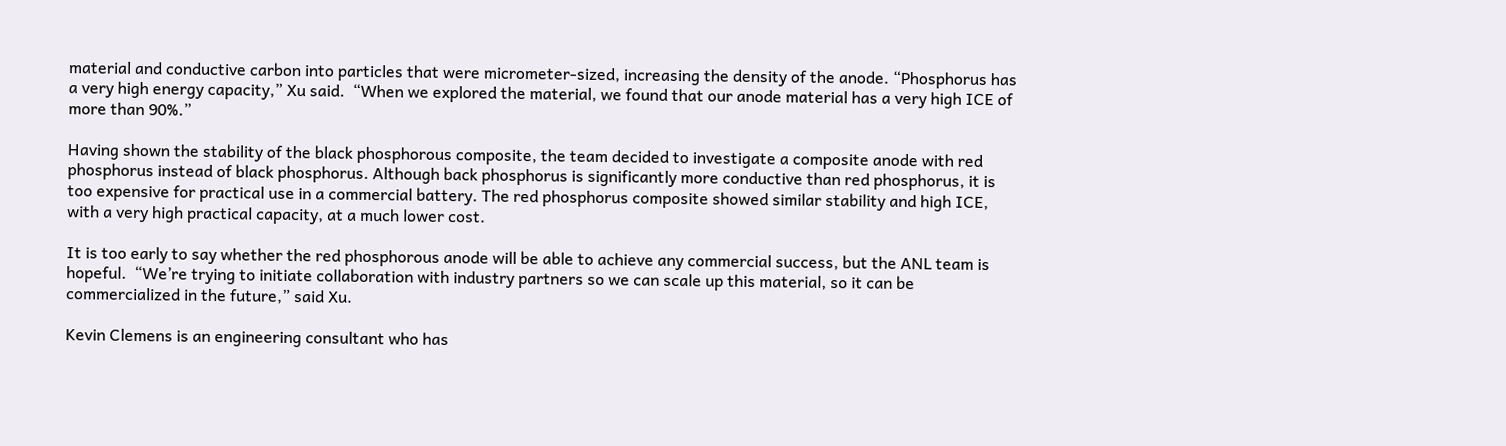material and conductive carbon into particles that were micrometer-sized, increasing the density of the anode. “Phosphorus has a very high energy capacity,” Xu said.  “When we explored the material, we found that our anode material has a very high ICE of more than 90%.”

Having shown the stability of the black phosphorous composite, the team decided to investigate a composite anode with red phosphorus instead of black phosphorus. Although back phosphorus is significantly more conductive than red phosphorus, it is too expensive for practical use in a commercial battery. The red phosphorus composite showed similar stability and high ICE, with a very high practical capacity, at a much lower cost.

It is too early to say whether the red phosphorous anode will be able to achieve any commercial success, but the ANL team is hopeful.  “We’re trying to initiate collaboration with industry partners so we can scale up this material, so it can be commercialized in the future,” said Xu.

Kevin Clemens is an engineering consultant who has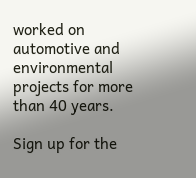worked on automotive and environmental projects for more than 40 years.

Sign up for the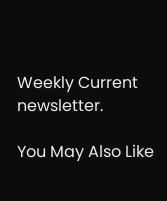Weekly Current newsletter.

You May Also Like